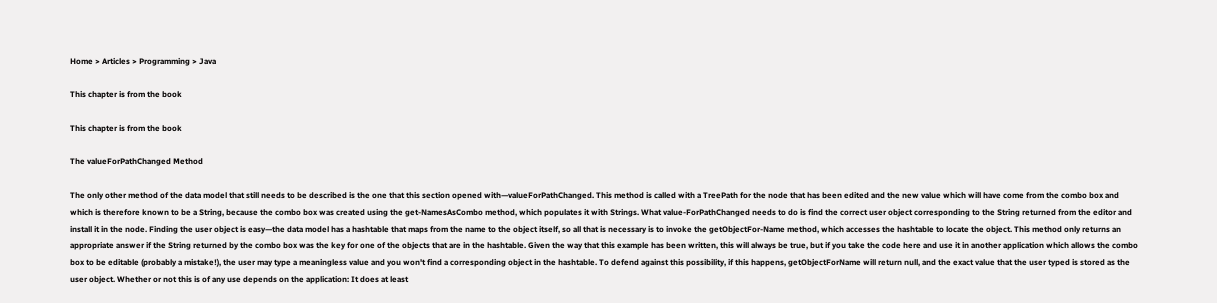Home > Articles > Programming > Java

This chapter is from the book

This chapter is from the book

The valueForPathChanged Method

The only other method of the data model that still needs to be described is the one that this section opened with—valueForPathChanged. This method is called with a TreePath for the node that has been edited and the new value which will have come from the combo box and which is therefore known to be a String, because the combo box was created using the get-NamesAsCombo method, which populates it with Strings. What value-ForPathChanged needs to do is find the correct user object corresponding to the String returned from the editor and install it in the node. Finding the user object is easy—the data model has a hashtable that maps from the name to the object itself, so all that is necessary is to invoke the getObjectFor-Name method, which accesses the hashtable to locate the object. This method only returns an appropriate answer if the String returned by the combo box was the key for one of the objects that are in the hashtable. Given the way that this example has been written, this will always be true, but if you take the code here and use it in another application which allows the combo box to be editable (probably a mistake!), the user may type a meaningless value and you won't find a corresponding object in the hashtable. To defend against this possibility, if this happens, getObjectForName will return null, and the exact value that the user typed is stored as the user object. Whether or not this is of any use depends on the application: It does at least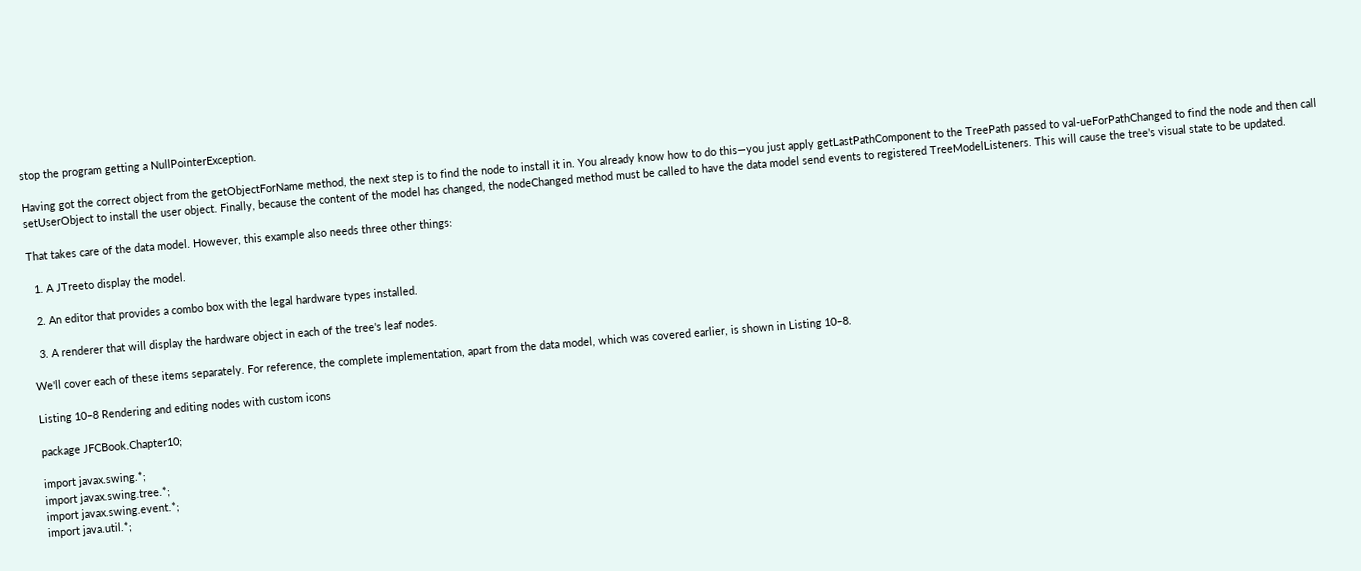stop the program getting a NullPointerException.

Having got the correct object from the getObjectForName method, the next step is to find the node to install it in. You already know how to do this—you just apply getLastPathComponent to the TreePath passed to val-ueForPathChanged to find the node and then call setUserObject to install the user object. Finally, because the content of the model has changed, the nodeChanged method must be called to have the data model send events to registered TreeModelListeners. This will cause the tree's visual state to be updated.

That takes care of the data model. However, this example also needs three other things:

  1. A JTreeto display the model.

  2. An editor that provides a combo box with the legal hardware types installed.

  3. A renderer that will display the hardware object in each of the tree's leaf nodes.

We'll cover each of these items separately. For reference, the complete implementation, apart from the data model, which was covered earlier, is shown in Listing 10–8.

Listing 10–8 Rendering and editing nodes with custom icons

package JFCBook.Chapter10;

import javax.swing.*;
import javax.swing.tree.*;
import javax.swing.event.*;
import java.util.*;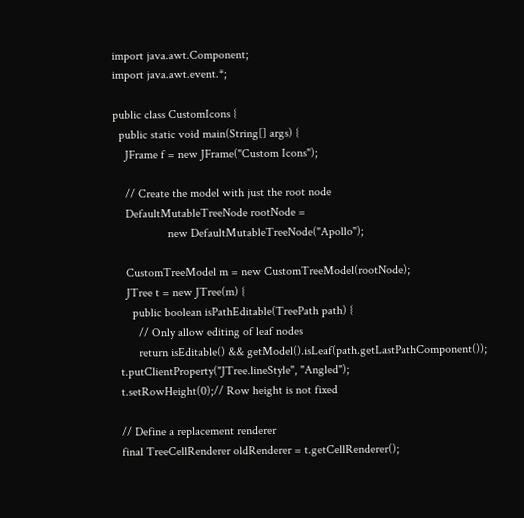import java.awt.Component;
import java.awt.event.*;

public class CustomIcons {
  public static void main(String[] args) {
    JFrame f = new JFrame("Custom Icons");

    // Create the model with just the root node
    DefaultMutableTreeNode rootNode =
                  new DefaultMutableTreeNode("Apollo");

    CustomTreeModel m = new CustomTreeModel(rootNode);
    JTree t = new JTree(m) {
      public boolean isPathEditable(TreePath path) {
        // Only allow editing of leaf nodes
        return isEditable() && getModel().isLeaf(path.getLastPathComponent());
  t.putClientProperty("JTree.lineStyle", "Angled");
  t.setRowHeight(0);// Row height is not fixed

  // Define a replacement renderer
  final TreeCellRenderer oldRenderer = t.getCellRenderer();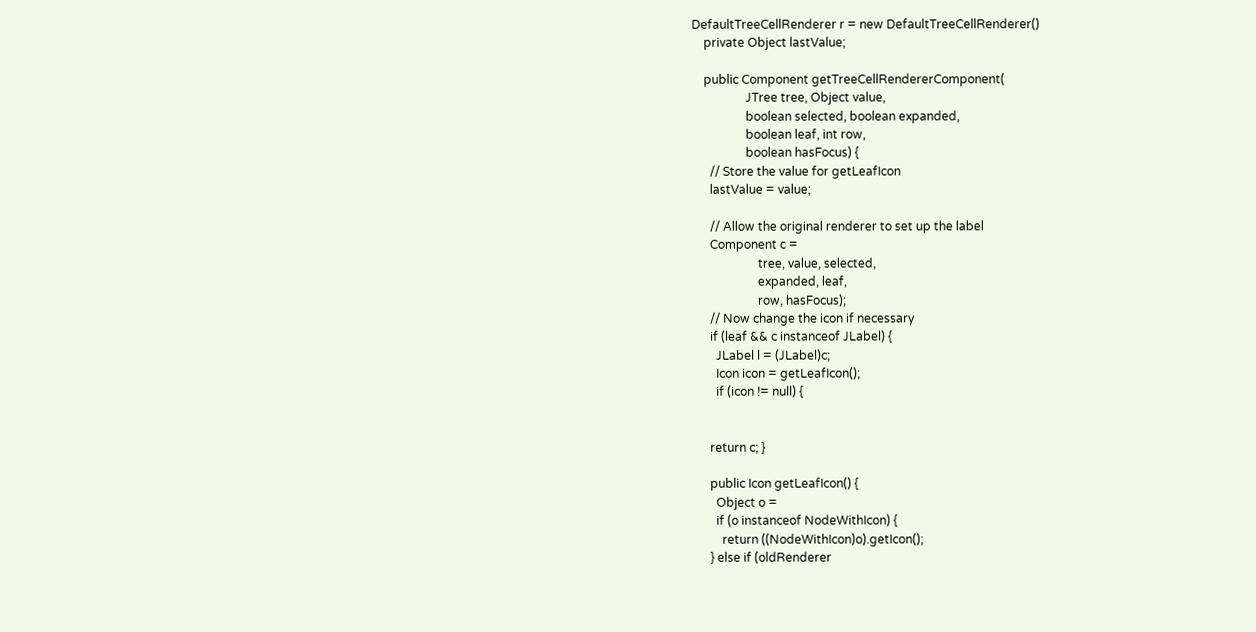DefaultTreeCellRenderer r = new DefaultTreeCellRenderer()
    private Object lastValue;

    public Component getTreeCellRendererComponent(
                  JTree tree, Object value,
                  boolean selected, boolean expanded,
                  boolean leaf, int row,
                  boolean hasFocus) {
      // Store the value for getLeafIcon
      lastValue = value;

      // Allow the original renderer to set up the label
      Component c =
                      tree, value, selected,
                      expanded, leaf,
                      row, hasFocus);
      // Now change the icon if necessary
      if (leaf && c instanceof JLabel) {
        JLabel l = (JLabel)c;
        Icon icon = getLeafIcon();
        if (icon != null) {


      return c; }

      public Icon getLeafIcon() {
        Object o =
        if (o instanceof NodeWithIcon) {
          return ((NodeWithIcon)o).getIcon();
      } else if (oldRenderer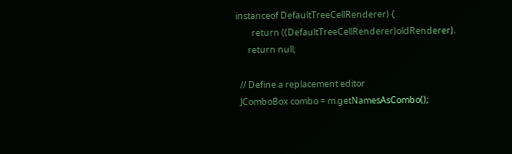instanceof DefaultTreeCellRenderer) {
        return ((DefaultTreeCellRenderer)oldRenderer).
      return null;

  // Define a replacement editor
  JComboBox combo = m.getNamesAsCombo();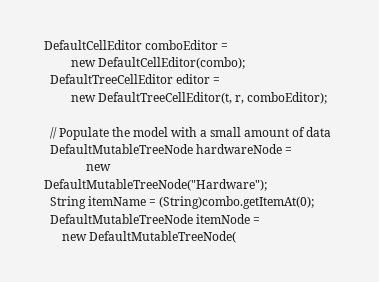DefaultCellEditor comboEditor =
         new DefaultCellEditor(combo);
  DefaultTreeCellEditor editor =
         new DefaultTreeCellEditor(t, r, comboEditor);

  // Populate the model with a small amount of data
  DefaultMutableTreeNode hardwareNode =
              new DefaultMutableTreeNode("Hardware");
  String itemName = (String)combo.getItemAt(0);
  DefaultMutableTreeNode itemNode =
      new DefaultMutableTreeNode(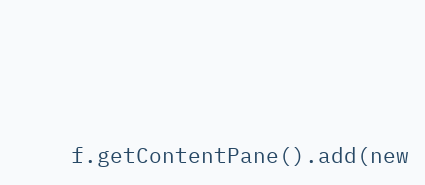f.getContentPane().add(new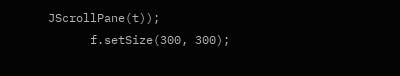JScrollPane(t));
      f.setSize(300, 300);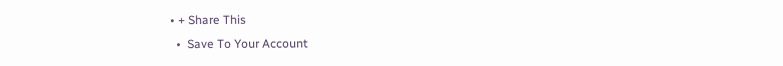• + Share This
  •  Save To Your Account